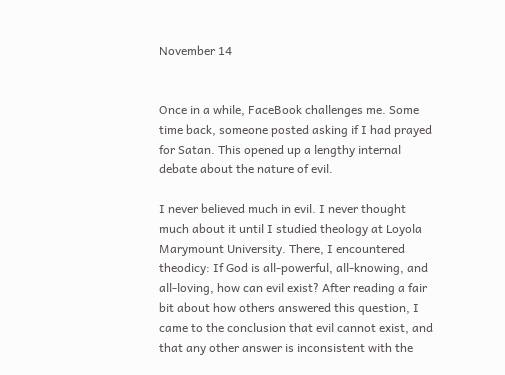November 14


Once in a while, FaceBook challenges me. Some time back, someone posted asking if I had prayed for Satan. This opened up a lengthy internal debate about the nature of evil.

I never believed much in evil. I never thought much about it until I studied theology at Loyola Marymount University. There, I encountered theodicy: If God is all-powerful, all-knowing, and all-loving, how can evil exist? After reading a fair bit about how others answered this question, I came to the conclusion that evil cannot exist, and that any other answer is inconsistent with the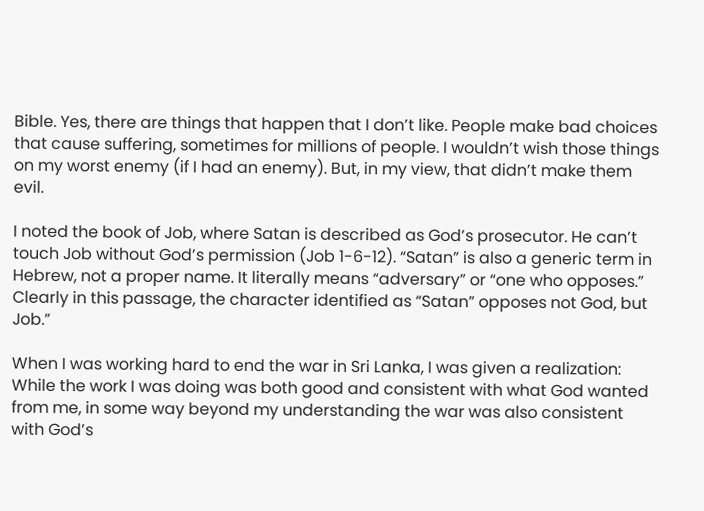Bible. Yes, there are things that happen that I don’t like. People make bad choices that cause suffering, sometimes for millions of people. I wouldn’t wish those things on my worst enemy (if I had an enemy). But, in my view, that didn’t make them evil.

I noted the book of Job, where Satan is described as God’s prosecutor. He can’t touch Job without God’s permission (Job 1-6-12). “Satan” is also a generic term in Hebrew, not a proper name. It literally means “adversary” or “one who opposes.” Clearly in this passage, the character identified as “Satan” opposes not God, but Job.”

When I was working hard to end the war in Sri Lanka, I was given a realization: While the work I was doing was both good and consistent with what God wanted from me, in some way beyond my understanding the war was also consistent with God’s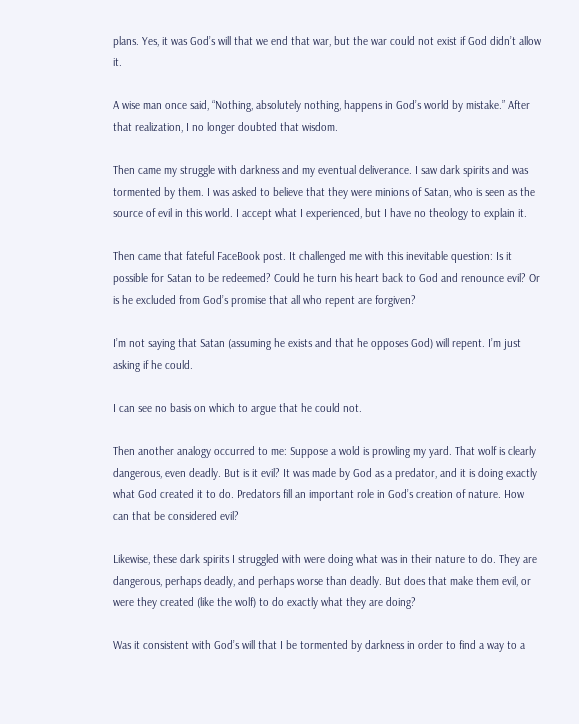plans. Yes, it was God’s will that we end that war, but the war could not exist if God didn’t allow it.

A wise man once said, “Nothing, absolutely nothing, happens in God’s world by mistake.” After that realization, I no longer doubted that wisdom.

Then came my struggle with darkness and my eventual deliverance. I saw dark spirits and was tormented by them. I was asked to believe that they were minions of Satan, who is seen as the source of evil in this world. I accept what I experienced, but I have no theology to explain it.

Then came that fateful FaceBook post. It challenged me with this inevitable question: Is it possible for Satan to be redeemed? Could he turn his heart back to God and renounce evil? Or is he excluded from God’s promise that all who repent are forgiven?

I’m not saying that Satan (assuming he exists and that he opposes God) will repent. I’m just asking if he could.

I can see no basis on which to argue that he could not.

Then another analogy occurred to me: Suppose a wold is prowling my yard. That wolf is clearly dangerous, even deadly. But is it evil? It was made by God as a predator, and it is doing exactly what God created it to do. Predators fill an important role in God’s creation of nature. How can that be considered evil?

Likewise, these dark spirits I struggled with were doing what was in their nature to do. They are dangerous, perhaps deadly, and perhaps worse than deadly. But does that make them evil, or were they created (like the wolf) to do exactly what they are doing?

Was it consistent with God’s will that I be tormented by darkness in order to find a way to a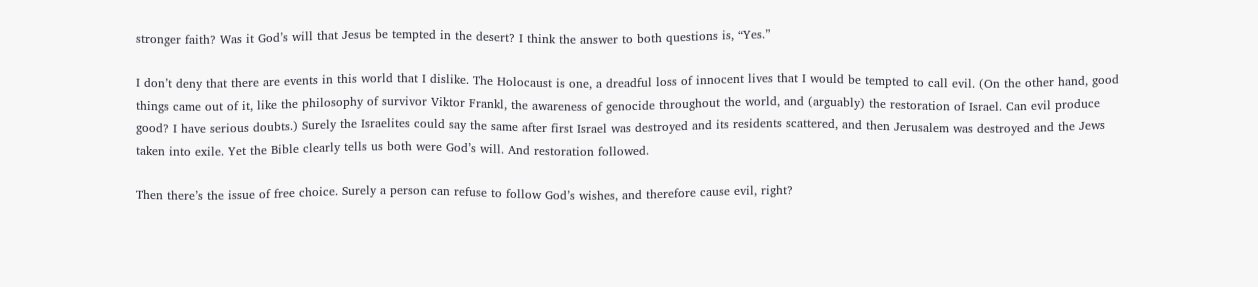stronger faith? Was it God’s will that Jesus be tempted in the desert? I think the answer to both questions is, “Yes.”

I don’t deny that there are events in this world that I dislike. The Holocaust is one, a dreadful loss of innocent lives that I would be tempted to call evil. (On the other hand, good things came out of it, like the philosophy of survivor Viktor Frankl, the awareness of genocide throughout the world, and (arguably) the restoration of Israel. Can evil produce good? I have serious doubts.) Surely the Israelites could say the same after first Israel was destroyed and its residents scattered, and then Jerusalem was destroyed and the Jews taken into exile. Yet the Bible clearly tells us both were God’s will. And restoration followed.

Then there’s the issue of free choice. Surely a person can refuse to follow God’s wishes, and therefore cause evil, right?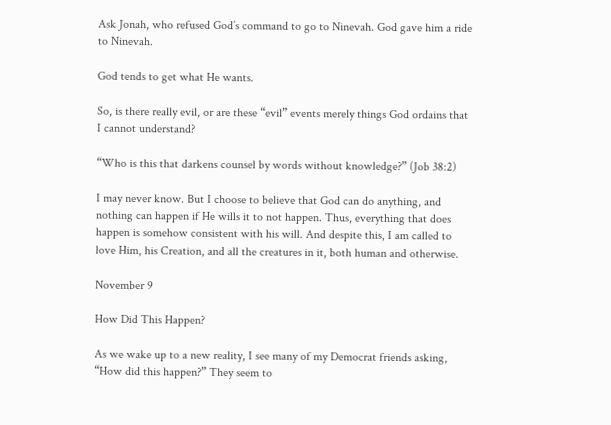Ask Jonah, who refused God’s command to go to Ninevah. God gave him a ride to Ninevah.

God tends to get what He wants.

So, is there really evil, or are these “evil” events merely things God ordains that I cannot understand?

“Who is this that darkens counsel by words without knowledge?” (Job 38:2)

I may never know. But I choose to believe that God can do anything, and nothing can happen if He wills it to not happen. Thus, everything that does happen is somehow consistent with his will. And despite this, I am called to love Him, his Creation, and all the creatures in it, both human and otherwise.

November 9

How Did This Happen?

As we wake up to a new reality, I see many of my Democrat friends asking, “How did this happen?” They seem to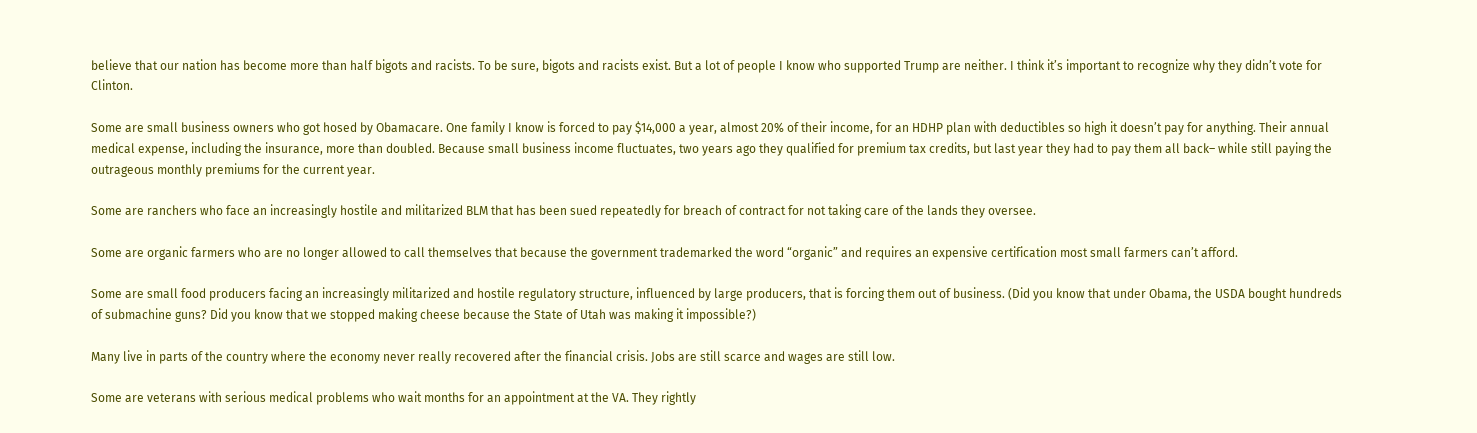believe that our nation has become more than half bigots and racists. To be sure, bigots and racists exist. But a lot of people I know who supported Trump are neither. I think it’s important to recognize why they didn’t vote for Clinton.

Some are small business owners who got hosed by Obamacare. One family I know is forced to pay $14,000 a year, almost 20% of their income, for an HDHP plan with deductibles so high it doesn’t pay for anything. Their annual medical expense, including the insurance, more than doubled. Because small business income fluctuates, two years ago they qualified for premium tax credits, but last year they had to pay them all back– while still paying the outrageous monthly premiums for the current year.

Some are ranchers who face an increasingly hostile and militarized BLM that has been sued repeatedly for breach of contract for not taking care of the lands they oversee.

Some are organic farmers who are no longer allowed to call themselves that because the government trademarked the word “organic” and requires an expensive certification most small farmers can’t afford.

Some are small food producers facing an increasingly militarized and hostile regulatory structure, influenced by large producers, that is forcing them out of business. (Did you know that under Obama, the USDA bought hundreds of submachine guns? Did you know that we stopped making cheese because the State of Utah was making it impossible?)

Many live in parts of the country where the economy never really recovered after the financial crisis. Jobs are still scarce and wages are still low.

Some are veterans with serious medical problems who wait months for an appointment at the VA. They rightly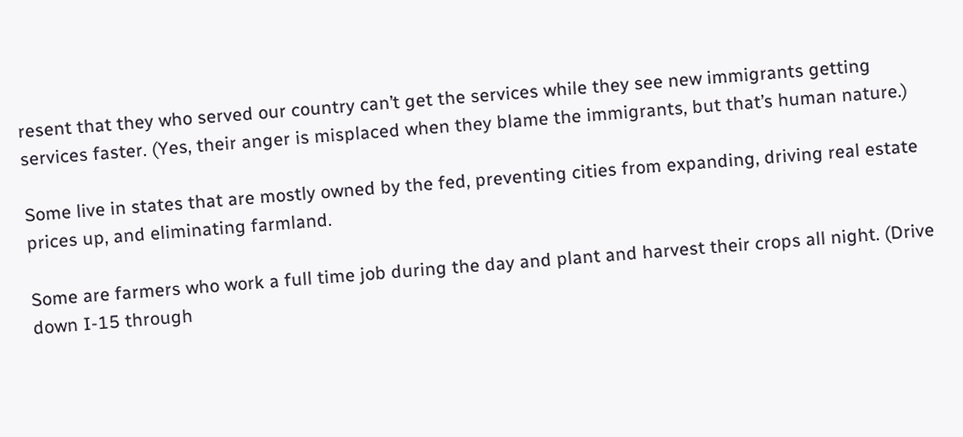resent that they who served our country can’t get the services while they see new immigrants getting services faster. (Yes, their anger is misplaced when they blame the immigrants, but that’s human nature.)

Some live in states that are mostly owned by the fed, preventing cities from expanding, driving real estate prices up, and eliminating farmland.

Some are farmers who work a full time job during the day and plant and harvest their crops all night. (Drive down I-15 through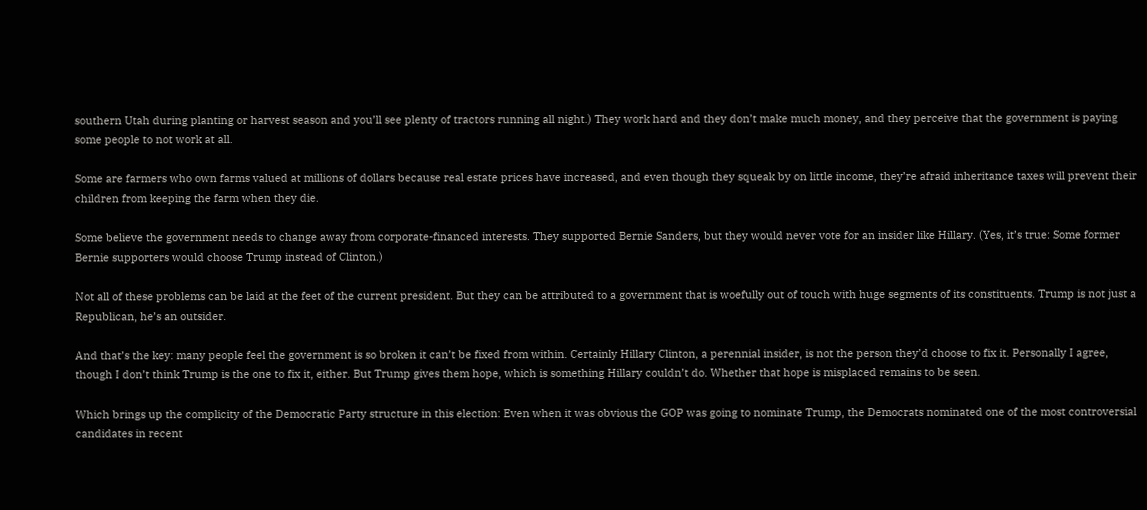southern Utah during planting or harvest season and you’ll see plenty of tractors running all night.) They work hard and they don’t make much money, and they perceive that the government is paying some people to not work at all.

Some are farmers who own farms valued at millions of dollars because real estate prices have increased, and even though they squeak by on little income, they’re afraid inheritance taxes will prevent their children from keeping the farm when they die.

Some believe the government needs to change away from corporate-financed interests. They supported Bernie Sanders, but they would never vote for an insider like Hillary. (Yes, it’s true: Some former Bernie supporters would choose Trump instead of Clinton.)

Not all of these problems can be laid at the feet of the current president. But they can be attributed to a government that is woefully out of touch with huge segments of its constituents. Trump is not just a Republican, he’s an outsider.

And that’s the key: many people feel the government is so broken it can’t be fixed from within. Certainly Hillary Clinton, a perennial insider, is not the person they’d choose to fix it. Personally I agree, though I don’t think Trump is the one to fix it, either. But Trump gives them hope, which is something Hillary couldn’t do. Whether that hope is misplaced remains to be seen.

Which brings up the complicity of the Democratic Party structure in this election: Even when it was obvious the GOP was going to nominate Trump, the Democrats nominated one of the most controversial candidates in recent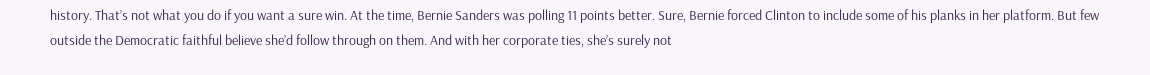history. That’s not what you do if you want a sure win. At the time, Bernie Sanders was polling 11 points better. Sure, Bernie forced Clinton to include some of his planks in her platform. But few outside the Democratic faithful believe she’d follow through on them. And with her corporate ties, she’s surely not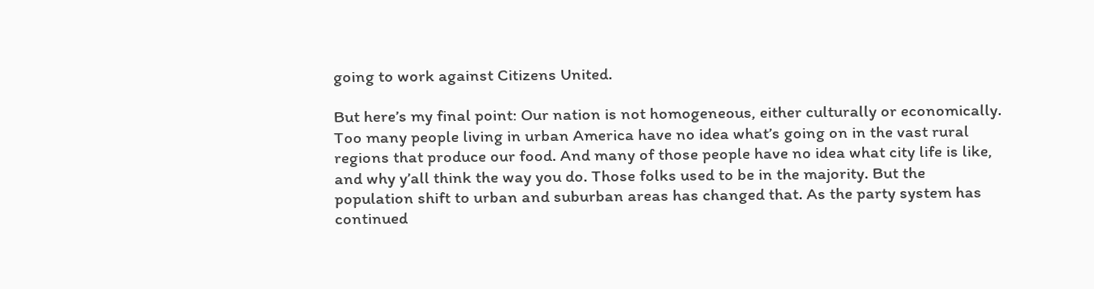going to work against Citizens United.

But here’s my final point: Our nation is not homogeneous, either culturally or economically. Too many people living in urban America have no idea what’s going on in the vast rural regions that produce our food. And many of those people have no idea what city life is like, and why y’all think the way you do. Those folks used to be in the majority. But the population shift to urban and suburban areas has changed that. As the party system has continued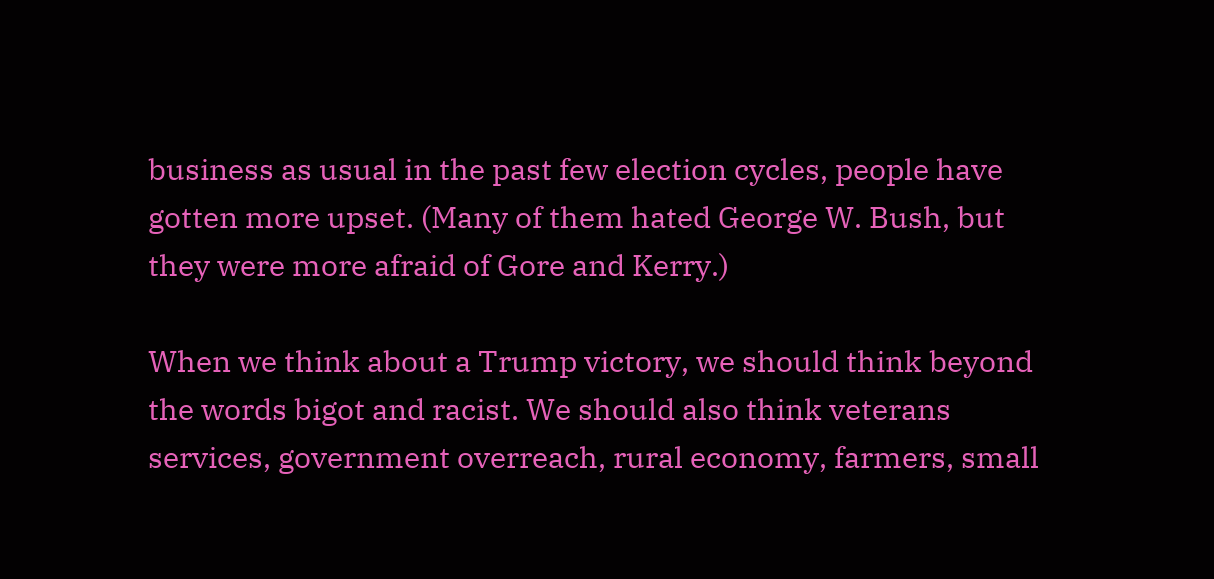business as usual in the past few election cycles, people have gotten more upset. (Many of them hated George W. Bush, but they were more afraid of Gore and Kerry.)

When we think about a Trump victory, we should think beyond the words bigot and racist. We should also think veterans services, government overreach, rural economy, farmers, small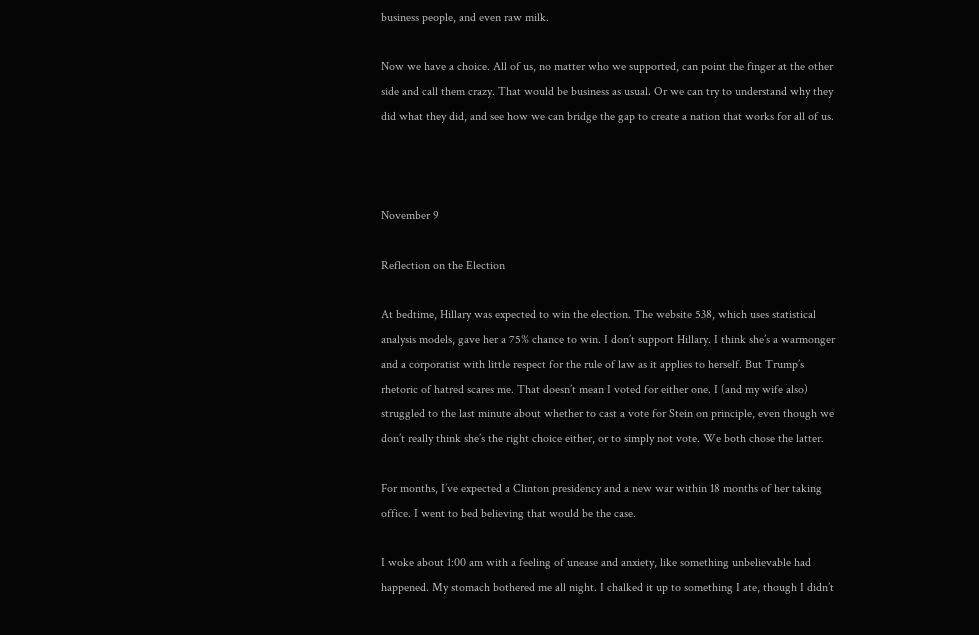business people, and even raw milk.

Now we have a choice. All of us, no matter who we supported, can point the finger at the other side and call them crazy. That would be business as usual. Or we can try to understand why they did what they did, and see how we can bridge the gap to create a nation that works for all of us.



November 9

Reflection on the Election

At bedtime, Hillary was expected to win the election. The website 538, which uses statistical analysis models, gave her a 75% chance to win. I don’t support Hillary. I think she’s a warmonger and a corporatist with little respect for the rule of law as it applies to herself. But Trump’s rhetoric of hatred scares me. That doesn’t mean I voted for either one. I (and my wife also) struggled to the last minute about whether to cast a vote for Stein on principle, even though we don’t really think she’s the right choice either, or to simply not vote. We both chose the latter.

For months, I’ve expected a Clinton presidency and a new war within 18 months of her taking office. I went to bed believing that would be the case.

I woke about 1:00 am with a feeling of unease and anxiety, like something unbelievable had happened. My stomach bothered me all night. I chalked it up to something I ate, though I didn’t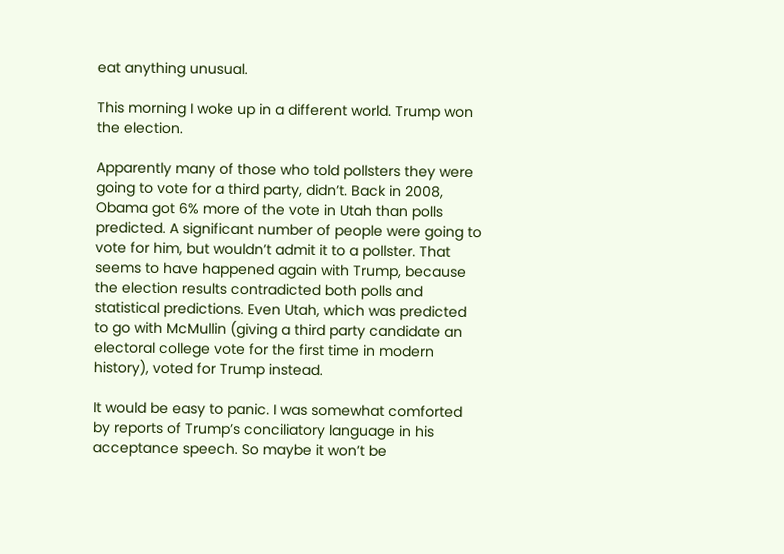eat anything unusual.

This morning I woke up in a different world. Trump won the election.

Apparently many of those who told pollsters they were going to vote for a third party, didn’t. Back in 2008, Obama got 6% more of the vote in Utah than polls predicted. A significant number of people were going to vote for him, but wouldn’t admit it to a pollster. That seems to have happened again with Trump, because the election results contradicted both polls and statistical predictions. Even Utah, which was predicted to go with McMullin (giving a third party candidate an electoral college vote for the first time in modern history), voted for Trump instead.

It would be easy to panic. I was somewhat comforted by reports of Trump’s conciliatory language in his acceptance speech. So maybe it won’t be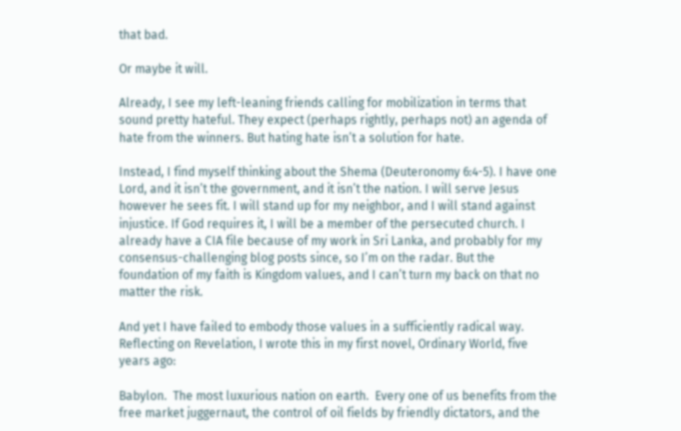that bad.

Or maybe it will.

Already, I see my left-leaning friends calling for mobilization in terms that sound pretty hateful. They expect (perhaps rightly, perhaps not) an agenda of hate from the winners. But hating hate isn’t a solution for hate.

Instead, I find myself thinking about the Shema (Deuteronomy 6:4-5). I have one Lord, and it isn’t the government, and it isn’t the nation. I will serve Jesus however he sees fit. I will stand up for my neighbor, and I will stand against injustice. If God requires it, I will be a member of the persecuted church. I already have a CIA file because of my work in Sri Lanka, and probably for my consensus-challenging blog posts since, so I’m on the radar. But the foundation of my faith is Kingdom values, and I can’t turn my back on that no matter the risk.

And yet I have failed to embody those values in a sufficiently radical way. Reflecting on Revelation, I wrote this in my first novel, Ordinary World, five years ago:

Babylon.  The most luxurious nation on earth.  Every one of us benefits from the free market juggernaut, the control of oil fields by friendly dictators, and the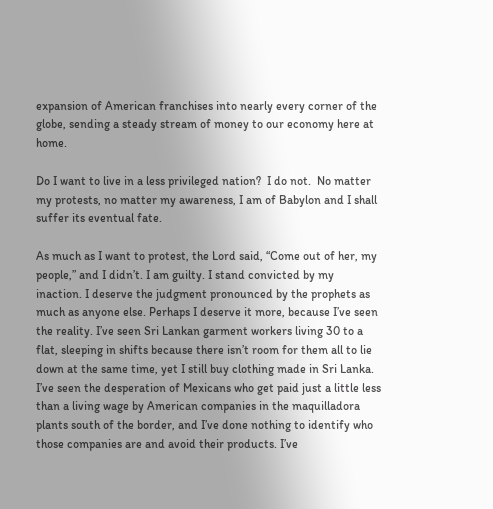expansion of American franchises into nearly every corner of the globe, sending a steady stream of money to our economy here at home.

Do I want to live in a less privileged nation?  I do not.  No matter my protests, no matter my awareness, I am of Babylon and I shall suffer its eventual fate.

As much as I want to protest, the Lord said, “Come out of her, my people,” and I didn’t. I am guilty. I stand convicted by my inaction. I deserve the judgment pronounced by the prophets as much as anyone else. Perhaps I deserve it more, because I’ve seen the reality. I’ve seen Sri Lankan garment workers living 30 to a flat, sleeping in shifts because there isn’t room for them all to lie down at the same time, yet I still buy clothing made in Sri Lanka. I’ve seen the desperation of Mexicans who get paid just a little less than a living wage by American companies in the maquilladora plants south of the border, and I’ve done nothing to identify who those companies are and avoid their products. I’ve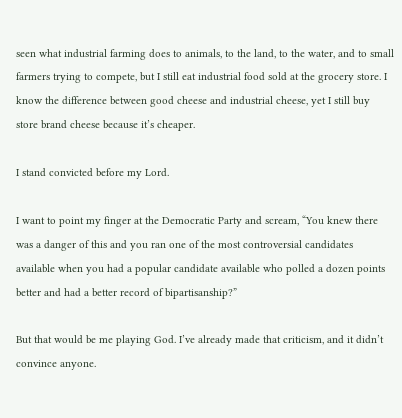seen what industrial farming does to animals, to the land, to the water, and to small farmers trying to compete, but I still eat industrial food sold at the grocery store. I know the difference between good cheese and industrial cheese, yet I still buy store brand cheese because it’s cheaper.

I stand convicted before my Lord.

I want to point my finger at the Democratic Party and scream, “You knew there was a danger of this and you ran one of the most controversial candidates available when you had a popular candidate available who polled a dozen points better and had a better record of bipartisanship?”

But that would be me playing God. I’ve already made that criticism, and it didn’t convince anyone.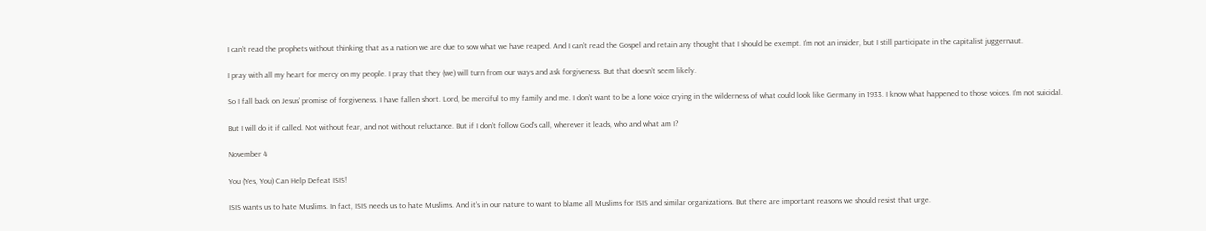I can’t read the prophets without thinking that as a nation we are due to sow what we have reaped. And I can’t read the Gospel and retain any thought that I should be exempt. I’m not an insider, but I still participate in the capitalist juggernaut.

I pray with all my heart for mercy on my people. I pray that they (we) will turn from our ways and ask forgiveness. But that doesn’t seem likely.

So I fall back on Jesus’ promise of forgiveness. I have fallen short. Lord, be merciful to my family and me. I don’t want to be a lone voice crying in the wilderness of what could look like Germany in 1933. I know what happened to those voices. I’m not suicidal.

But I will do it if called. Not without fear, and not without reluctance. But if I don’t follow God’s call, wherever it leads, who and what am I?

November 4

You (Yes, You) Can Help Defeat ISIS!

ISIS wants us to hate Muslims. In fact, ISIS needs us to hate Muslims. And it’s in our nature to want to blame all Muslims for ISIS and similar organizations. But there are important reasons we should resist that urge.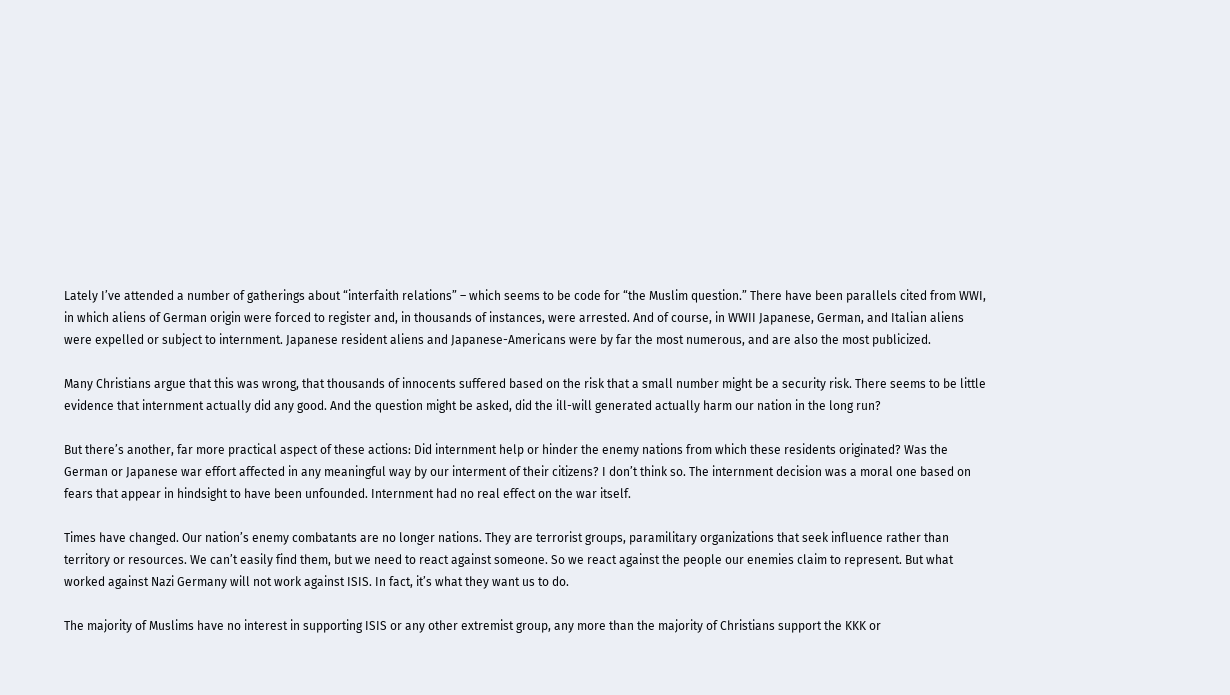Lately I’ve attended a number of gatherings about “interfaith relations” – which seems to be code for “the Muslim question.” There have been parallels cited from WWI, in which aliens of German origin were forced to register and, in thousands of instances, were arrested. And of course, in WWII Japanese, German, and Italian aliens were expelled or subject to internment. Japanese resident aliens and Japanese-Americans were by far the most numerous, and are also the most publicized.

Many Christians argue that this was wrong, that thousands of innocents suffered based on the risk that a small number might be a security risk. There seems to be little evidence that internment actually did any good. And the question might be asked, did the ill-will generated actually harm our nation in the long run?

But there’s another, far more practical aspect of these actions: Did internment help or hinder the enemy nations from which these residents originated? Was the German or Japanese war effort affected in any meaningful way by our interment of their citizens? I don’t think so. The internment decision was a moral one based on fears that appear in hindsight to have been unfounded. Internment had no real effect on the war itself.

Times have changed. Our nation’s enemy combatants are no longer nations. They are terrorist groups, paramilitary organizations that seek influence rather than territory or resources. We can’t easily find them, but we need to react against someone. So we react against the people our enemies claim to represent. But what worked against Nazi Germany will not work against ISIS. In fact, it’s what they want us to do.

The majority of Muslims have no interest in supporting ISIS or any other extremist group, any more than the majority of Christians support the KKK or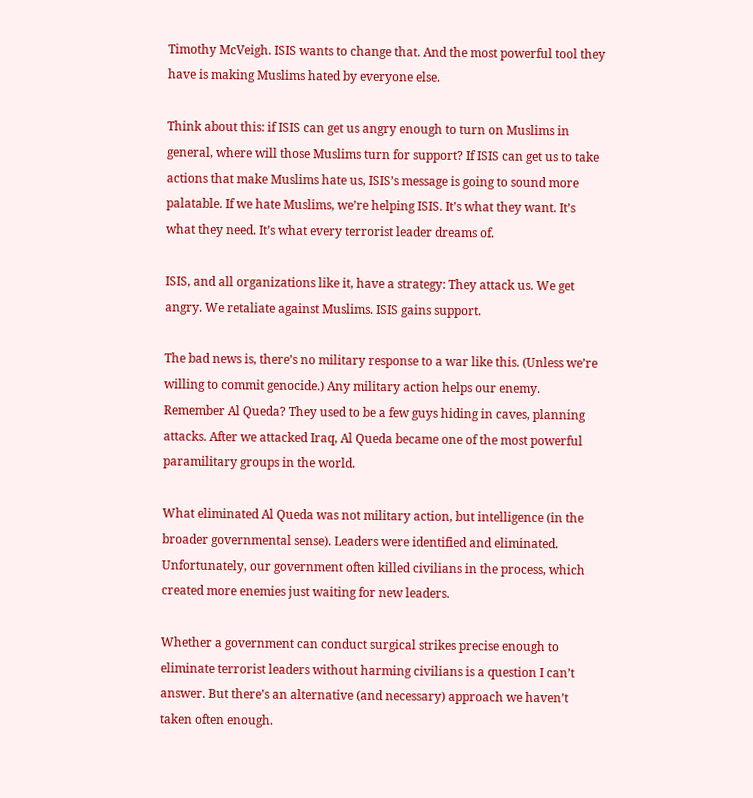Timothy McVeigh. ISIS wants to change that. And the most powerful tool they have is making Muslims hated by everyone else.

Think about this: if ISIS can get us angry enough to turn on Muslims in general, where will those Muslims turn for support? If ISIS can get us to take actions that make Muslims hate us, ISIS’s message is going to sound more palatable. If we hate Muslims, we’re helping ISIS. It’s what they want. It’s what they need. It’s what every terrorist leader dreams of.

ISIS, and all organizations like it, have a strategy: They attack us. We get angry. We retaliate against Muslims. ISIS gains support.

The bad news is, there’s no military response to a war like this. (Unless we’re willing to commit genocide.) Any military action helps our enemy. Remember Al Queda? They used to be a few guys hiding in caves, planning attacks. After we attacked Iraq, Al Queda became one of the most powerful paramilitary groups in the world.

What eliminated Al Queda was not military action, but intelligence (in the broader governmental sense). Leaders were identified and eliminated. Unfortunately, our government often killed civilians in the process, which created more enemies just waiting for new leaders.

Whether a government can conduct surgical strikes precise enough to eliminate terrorist leaders without harming civilians is a question I can’t answer. But there’s an alternative (and necessary) approach we haven’t taken often enough.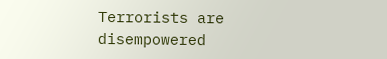Terrorists are disempowered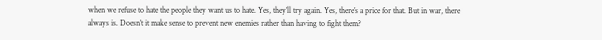when we refuse to hate the people they want us to hate. Yes, they’ll try again. Yes, there’s a price for that. But in war, there always is. Doesn’t it make sense to prevent new enemies rather than having to fight them?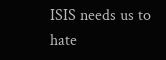ISIS needs us to hate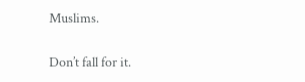Muslims.

Don’t fall for it.